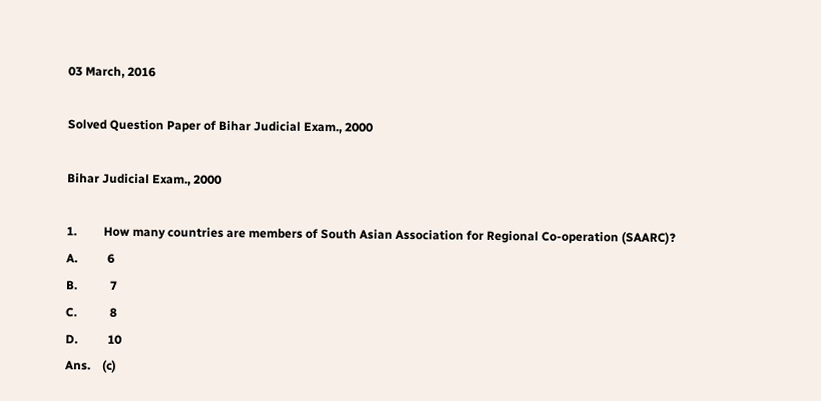03 March, 2016

Solved Question Paper of Bihar Judicial Exam., 2000

Bihar Judicial Exam., 2000

1.         How many countries are members of South Asian Association for Regional Co-operation (SAARC)?
A.          6
B.           7
C.           8
D.          10
Ans.    (c)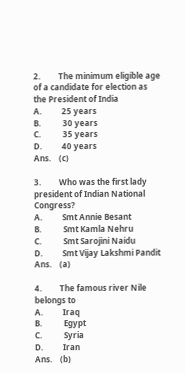2.         The minimum eligible age of a candidate for election as the President of India
A.          25 years
B.           30 years
C.           35 years
D.          40 years
Ans.    (c)

3.         Who was the first lady president of Indian National Congress?
A.          Smt Annie Besant
B.           Smt Kamla Nehru
C.           Smt Sarojini Naidu
D.          Smt Vijay Lakshmi Pandit
Ans.    (a)

4.         The famous river Nile belongs to
A.          Iraq
B.           Egypt
C.           Syria
D.          Iran
Ans.    (b)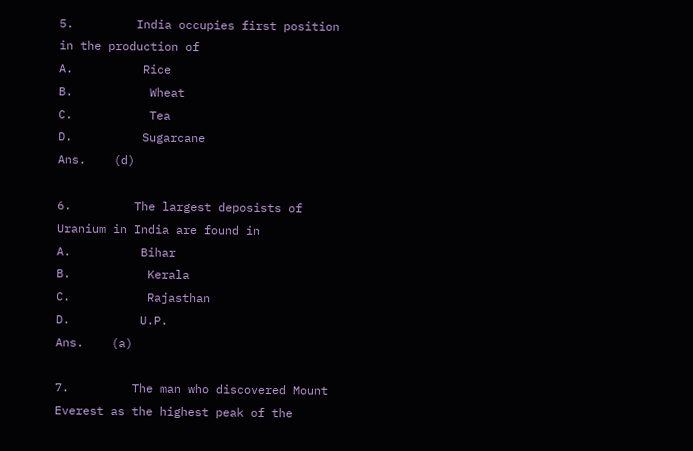5.         India occupies first position in the production of
A.          Rice
B.           Wheat
C.           Tea
D.          Sugarcane
Ans.    (d)

6.         The largest deposists of Uranium in India are found in
A.          Bihar
B.           Kerala
C.           Rajasthan
D.          U.P.
Ans.    (a)

7.         The man who discovered Mount Everest as the highest peak of the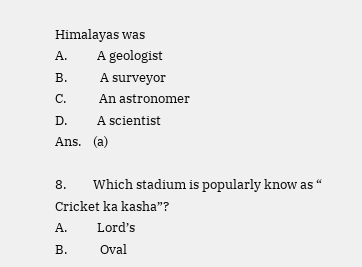Himalayas was
A.          A geologist
B.           A surveyor
C.           An astronomer
D.          A scientist
Ans.    (a)

8.         Which stadium is popularly know as “ Cricket ka kasha”?
A.          Lord’s
B.           Oval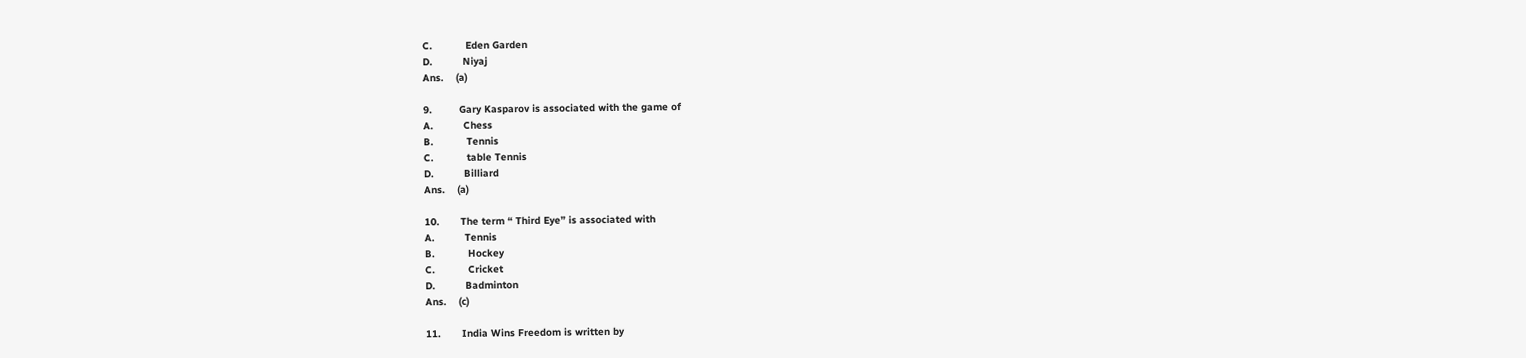C.           Eden Garden
D.          Niyaj
Ans.    (a)

9.         Gary Kasparov is associated with the game of
A.          Chess
B.           Tennis
C.           table Tennis
D.          Billiard
Ans.    (a)

10.       The term “ Third Eye” is associated with
A.          Tennis
B.           Hockey
C.           Cricket
D.          Badminton
Ans.    (c)

11.       India Wins Freedom is written by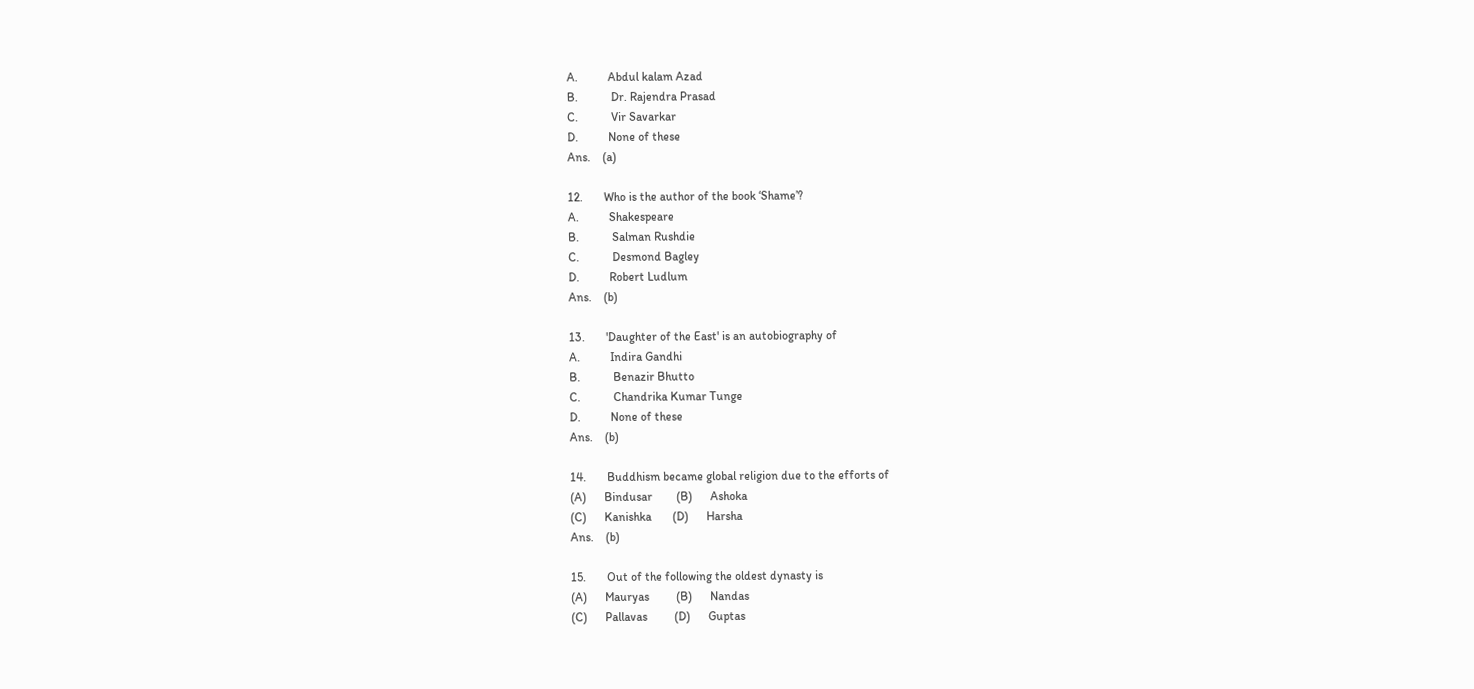A.          Abdul kalam Azad
B.           Dr. Rajendra Prasad
C.           Vir Savarkar
D.          None of these
Ans.    (a)

12.       Who is the author of the book ‘Shame’?
A.          Shakespeare
B.           Salman Rushdie
C.           Desmond Bagley
D.          Robert Ludlum
Ans.    (b)

13.       'Daughter of the East' is an autobiography of
A.          Indira Gandhi
B.           Benazir Bhutto
C.           Chandrika Kumar Tunge
D.          None of these
Ans.    (b)

14.       Buddhism became global religion due to the efforts of
(A)      Bindusar        (B)      Ashoka
(C)      Kanishka       (D)      Harsha
Ans.    (b)

15.       Out of the following the oldest dynasty is
(A)      Mauryas         (B)      Nandas
(C)      Pallavas         (D)      Guptas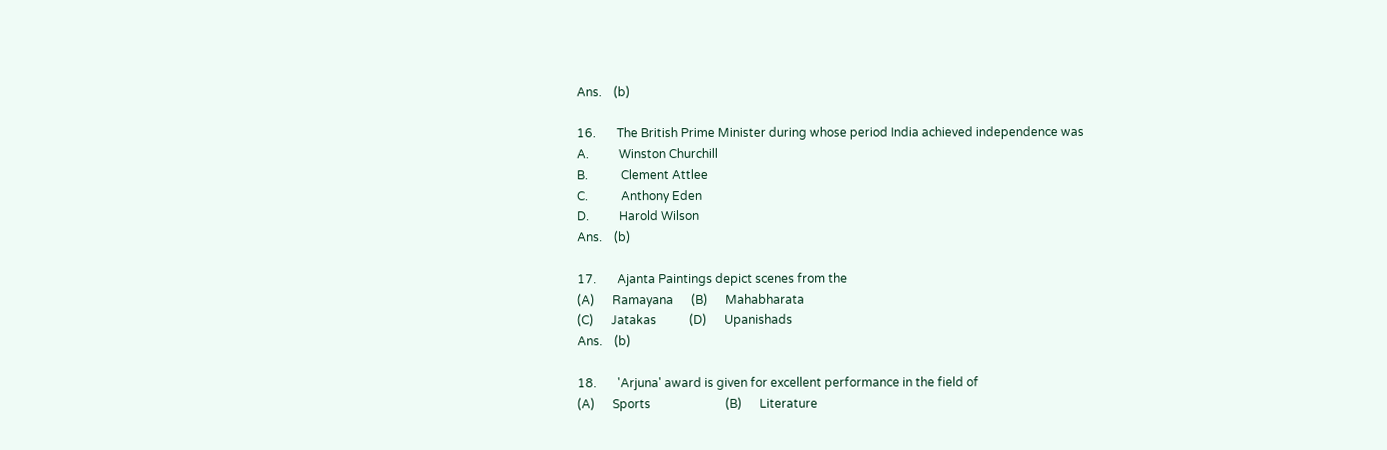Ans.    (b)

16.       The British Prime Minister during whose period India achieved independence was
A.          Winston Churchill
B.           Clement Attlee
C.           Anthony Eden
D.          Harold Wilson
Ans.    (b)

17.       Ajanta Paintings depict scenes from the
(A)      Ramayana      (B)      Mahabharata
(C)      Jatakas           (D)      Upanishads
Ans.    (b)

18.       'Arjuna' award is given for excellent performance in the field of
(A)      Sports                         (B)      Literature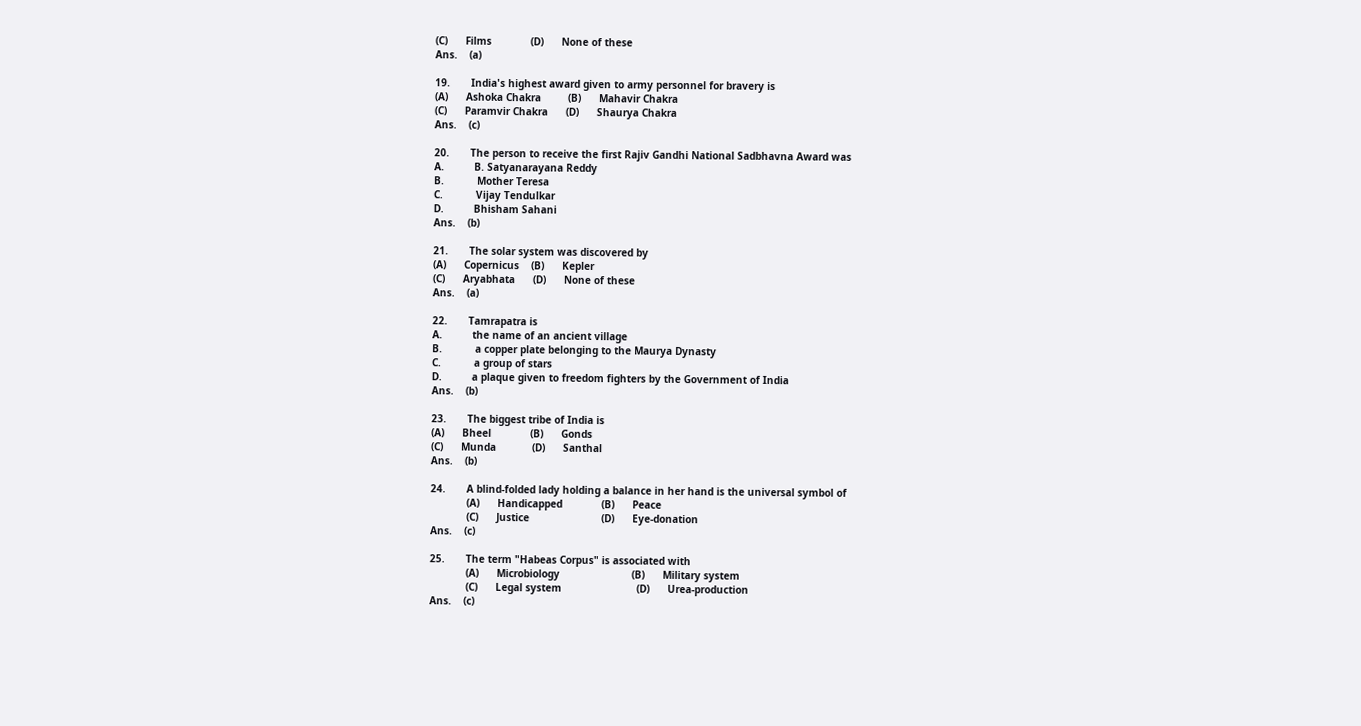(C)      Films             (D)      None of these
Ans.    (a)

19.       India's highest award given to army personnel for bravery is
(A)      Ashoka Chakra         (B)      Mahavir Chakra
(C)      Paramvir Chakra      (D)      Shaurya Chakra
Ans.    (c)

20.       The person to receive the first Rajiv Gandhi National Sadbhavna Award was
A.          B. Satyanarayana Reddy
B.           Mother Teresa
C.           Vijay Tendulkar
D.          Bhisham Sahani
Ans.    (b)

21.       The solar system was discovered by
(A)      Copernicus    (B)      Kepler
(C)      Aryabhata      (D)      None of these
Ans.    (a)

22.       Tamrapatra is
A.          the name of an ancient village
B.           a copper plate belonging to the Maurya Dynasty
C.           a group of stars
D.          a plaque given to freedom fighters by the Government of India
Ans.    (b)

23.       The biggest tribe of India is
(A)      Bheel             (B)      Gonds
(C)      Munda            (D)      Santhal
Ans.    (b)

24.       A blind-folded lady holding a balance in her hand is the universal symbol of
            (A)      Handicapped             (B)      Peace
            (C)      Justice                        (D)      Eye-donation
Ans.    (c)

25.       The term "Habeas Corpus" is associated with
            (A)      Microbiology                        (B)      Military system
            (C)      Legal system                         (D)      Urea-production
Ans.    (c)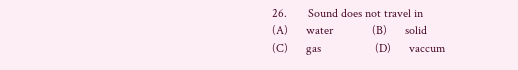26.       Sound does not travel in
(A)      water             (B)      solid
(C)      gas                  (D)      vaccum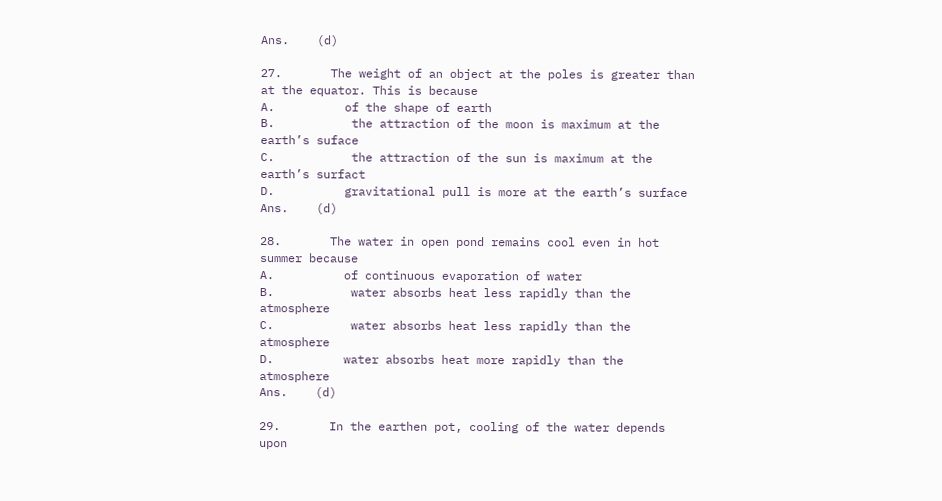Ans.    (d)

27.       The weight of an object at the poles is greater than at the equator. This is because
A.          of the shape of earth
B.           the attraction of the moon is maximum at the earth’s suface
C.           the attraction of the sun is maximum at the earth’s surfact
D.          gravitational pull is more at the earth’s surface
Ans.    (d)

28.       The water in open pond remains cool even in hot summer because
A.          of continuous evaporation of water
B.           water absorbs heat less rapidly than the atmosphere
C.           water absorbs heat less rapidly than the atmosphere
D.          water absorbs heat more rapidly than the atmosphere
Ans.    (d)

29.       In the earthen pot, cooling of the water depends upon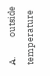A.          outside temperature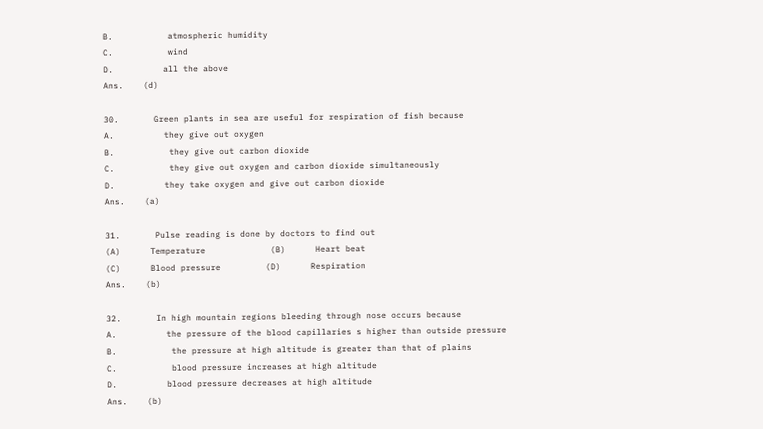B.           atmospheric humidity
C.           wind
D.          all the above
Ans.    (d)

30.       Green plants in sea are useful for respiration of fish because
A.          they give out oxygen
B.           they give out carbon dioxide
C.           they give out oxygen and carbon dioxide simultaneously
D.          they take oxygen and give out carbon dioxide
Ans.    (a)

31.       Pulse reading is done by doctors to find out
(A)      Temperature             (B)      Heart beat
(C)      Blood pressure         (D)      Respiration
Ans.    (b)

32.       In high mountain regions bleeding through nose occurs because
A.          the pressure of the blood capillaries s higher than outside pressure
B.           the pressure at high altitude is greater than that of plains
C.           blood pressure increases at high altitude
D.          blood pressure decreases at high altitude
Ans.    (b)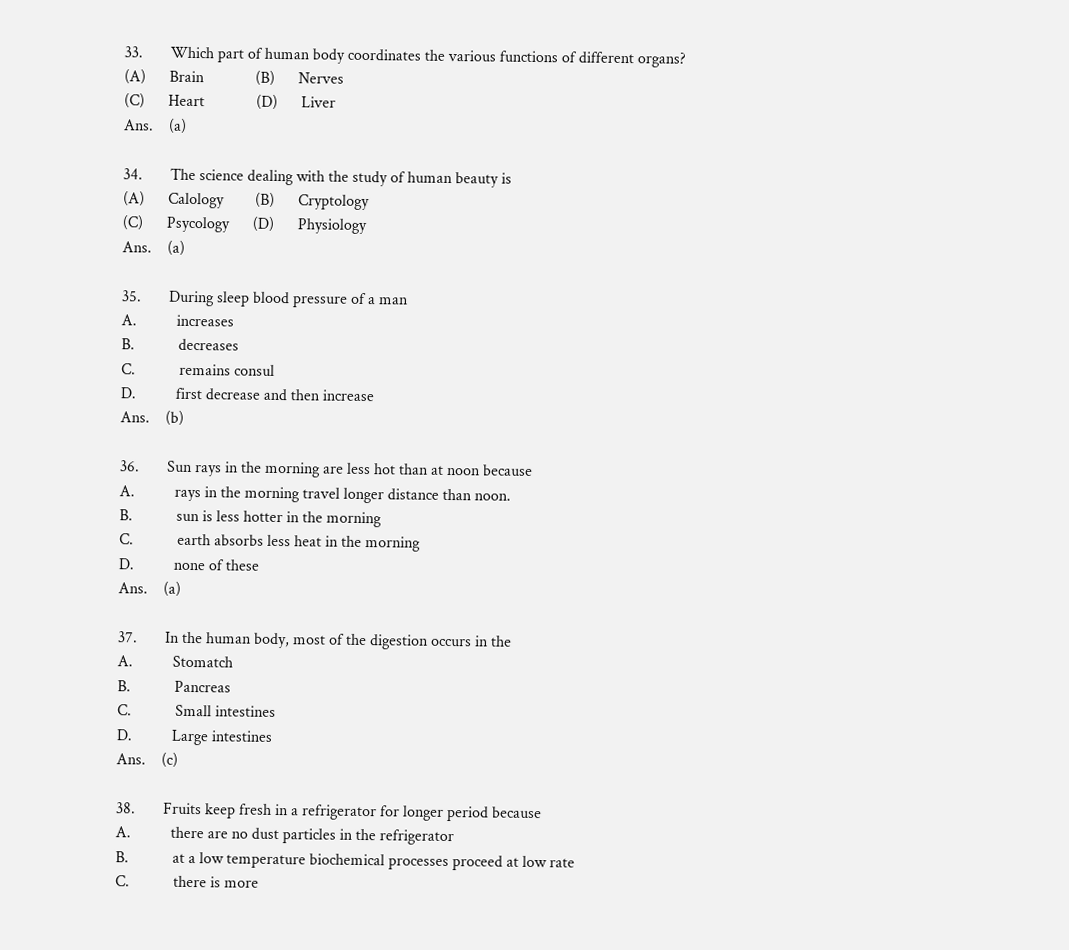33.       Which part of human body coordinates the various functions of different organs?
(A)      Brain             (B)      Nerves
(C)      Heart             (D)      Liver
Ans.    (a)

34.       The science dealing with the study of human beauty is
(A)      Calology        (B)      Cryptology
(C)      Psycology      (D)      Physiology
Ans.    (a)

35.       During sleep blood pressure of a man
A.          increases
B.           decreases
C.           remains consul
D.          first decrease and then increase
Ans.    (b)

36.       Sun rays in the morning are less hot than at noon because
A.          rays in the morning travel longer distance than noon.
B.           sun is less hotter in the morning
C.           earth absorbs less heat in the morning
D.          none of these
Ans.    (a)

37.       In the human body, most of the digestion occurs in the
A.          Stomatch
B.           Pancreas
C.           Small intestines
D.          Large intestines
Ans.    (c)

38.       Fruits keep fresh in a refrigerator for longer period because
A.          there are no dust particles in the refrigerator
B.           at a low temperature biochemical processes proceed at low rate
C.           there is more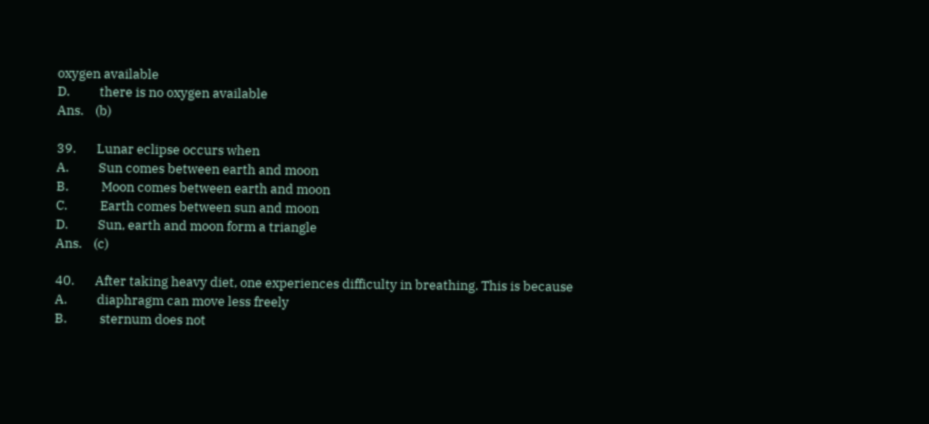oxygen available
D.          there is no oxygen available
Ans.    (b)

39.       Lunar eclipse occurs when
A.          Sun comes between earth and moon
B.           Moon comes between earth and moon
C.           Earth comes between sun and moon
D.          Sun, earth and moon form a triangle
Ans.    (c)

40.       After taking heavy diet, one experiences difficulty in breathing. This is because
A.          diaphragm can move less freely
B.           sternum does not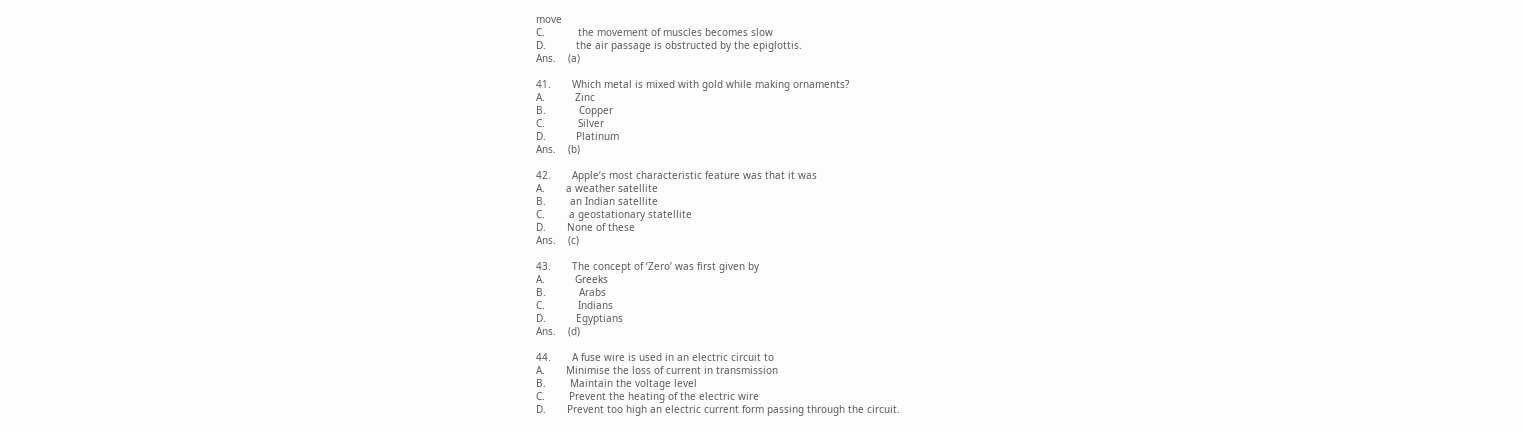move
C.           the movement of muscles becomes slow
D.          the air passage is obstructed by the epiglottis.
Ans.    (a)

41.       Which metal is mixed with gold while making ornaments?
A.          Zinc
B.           Copper
C.           Silver
D.          Platinum
Ans.    (b)

42.       Apple’s most characteristic feature was that it was
A.       a weather satellite
B.        an Indian satellite
C.        a geostationary statellite
D.       None of these
Ans.    (c)

43.       The concept of ‘Zero’ was first given by
A.          Greeks
B.           Arabs
C.           Indians
D.          Egyptians
Ans.    (d)

44.       A fuse wire is used in an electric circuit to
A.       Minimise the loss of current in transmission
B.        Maintain the voltage level
C.        Prevent the heating of the electric wire
D.       Prevent too high an electric current form passing through the circuit.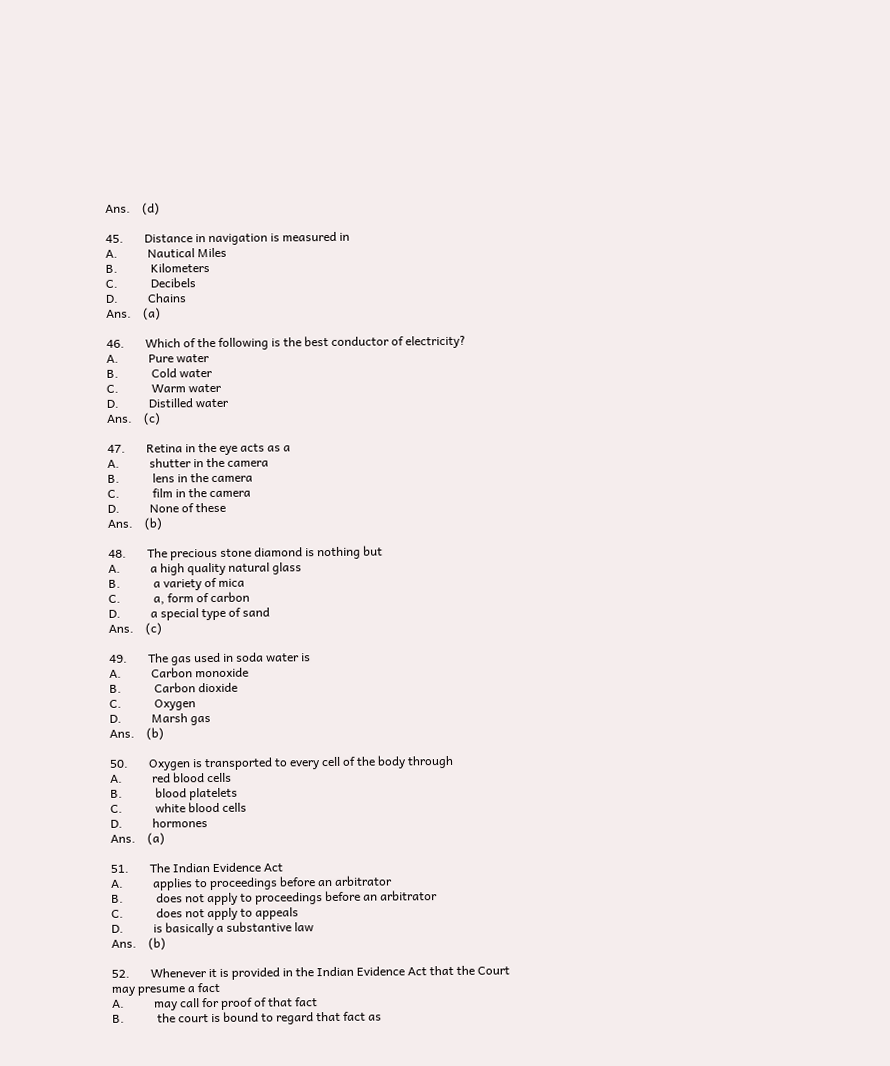Ans.    (d)

45.       Distance in navigation is measured in
A.          Nautical Miles
B.           Kilometers
C.           Decibels
D.          Chains
Ans.    (a)

46.       Which of the following is the best conductor of electricity?
A.          Pure water
B.           Cold water
C.           Warm water
D.          Distilled water
Ans.    (c)

47.       Retina in the eye acts as a
A.          shutter in the camera
B.           lens in the camera
C.           film in the camera
D.          None of these
Ans.    (b)

48.       The precious stone diamond is nothing but
A.          a high quality natural glass
B.           a variety of mica
C.           a, form of carbon
D.          a special type of sand
Ans.    (c)

49.       The gas used in soda water is
A.          Carbon monoxide
B.           Carbon dioxide
C.           Oxygen
D.          Marsh gas
Ans.    (b)

50.       Oxygen is transported to every cell of the body through
A.          red blood cells
B.           blood platelets
C.           white blood cells
D.          hormones
Ans.    (a)

51.       The Indian Evidence Act
A.          applies to proceedings before an arbitrator
B.           does not apply to proceedings before an arbitrator
C.           does not apply to appeals
D.          is basically a substantive law
Ans.    (b)

52.       Whenever it is provided in the Indian Evidence Act that the Court may presume a fact
A.          may call for proof of that fact
B.           the court is bound to regard that fact as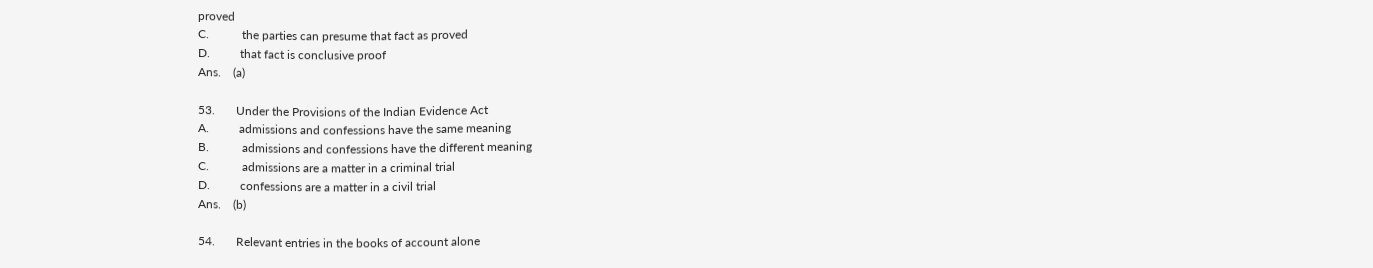proved
C.           the parties can presume that fact as proved
D.          that fact is conclusive proof
Ans.    (a)

53.       Under the Provisions of the Indian Evidence Act
A.          admissions and confessions have the same meaning
B.           admissions and confessions have the different meaning
C.           admissions are a matter in a criminal trial
D.          confessions are a matter in a civil trial
Ans.    (b)

54.       Relevant entries in the books of account alone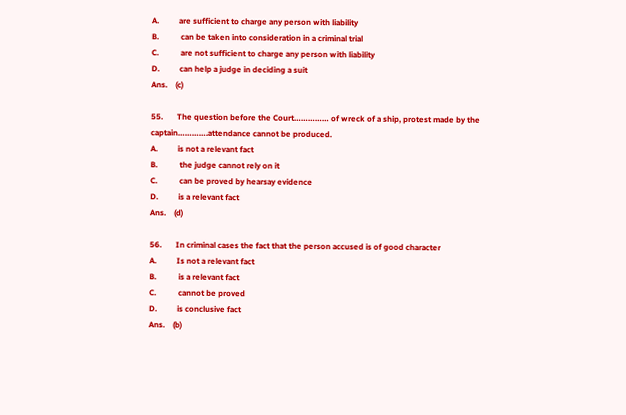A.          are sufficient to charge any person with liability
B.           can be taken into consideration in a criminal trial
C.           are not sufficient to charge any person with liability
D.          can help a judge in deciding a suit
Ans.    (c)

55.       The question before the Court…………… of wreck of a ship, protest made by the captain………….attendance cannot be produced.
A.          is not a relevant fact
B.           the judge cannot rely on it
C.           can be proved by hearsay evidence
D.          is a relevant fact
Ans.    (d)

56.       In criminal cases the fact that the person accused is of good character
A.          Is not a relevant fact
B.           is a relevant fact
C.           cannot be proved
D.          is conclusive fact
Ans.    (b)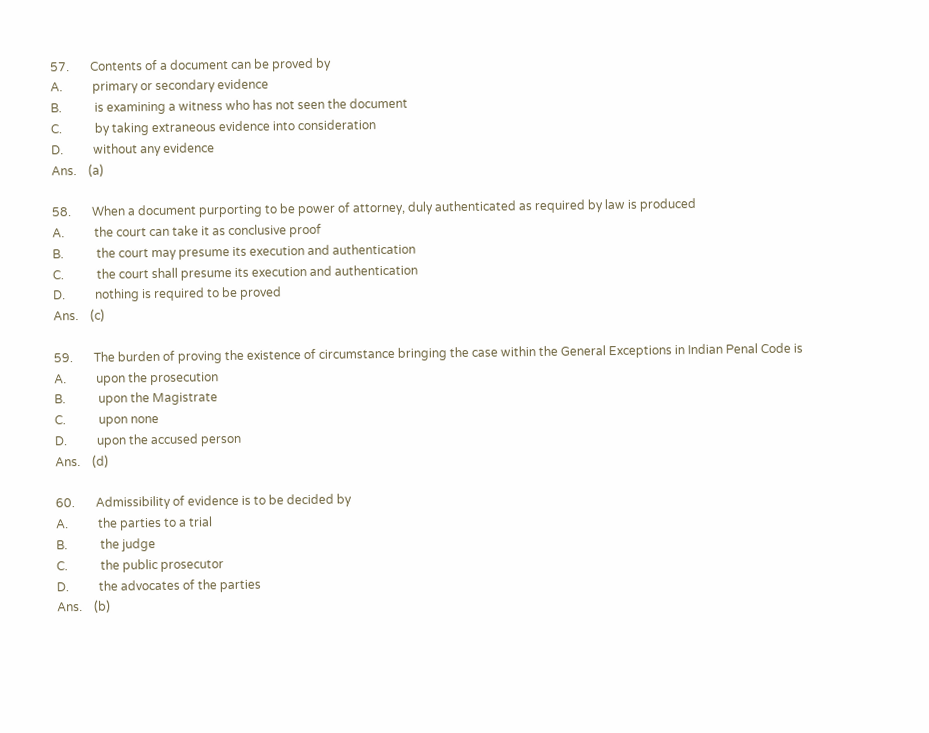57.       Contents of a document can be proved by
A.          primary or secondary evidence
B.           is examining a witness who has not seen the document
C.           by taking extraneous evidence into consideration
D.          without any evidence
Ans.    (a)

58.       When a document purporting to be power of attorney, duly authenticated as required by law is produced
A.          the court can take it as conclusive proof
B.           the court may presume its execution and authentication
C.           the court shall presume its execution and authentication
D.          nothing is required to be proved
Ans.    (c)

59.       The burden of proving the existence of circumstance bringing the case within the General Exceptions in Indian Penal Code is
A.          upon the prosecution
B.           upon the Magistrate
C.           upon none
D.          upon the accused person
Ans.    (d)

60.       Admissibility of evidence is to be decided by
A.          the parties to a trial
B.           the judge
C.           the public prosecutor
D.          the advocates of the parties
Ans.    (b)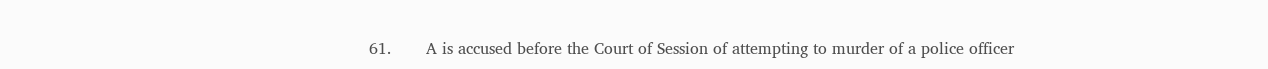61.       A is accused before the Court of Session of attempting to murder of a police officer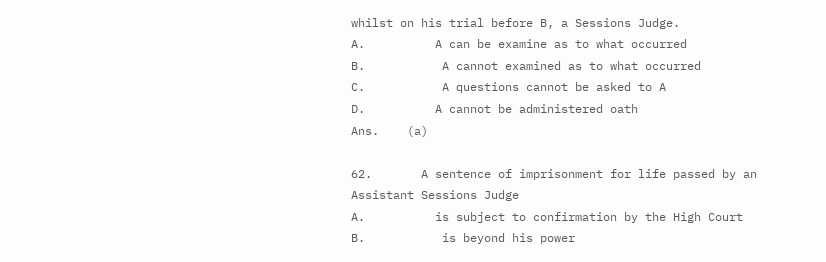whilst on his trial before B, a Sessions Judge.
A.          A can be examine as to what occurred
B.           A cannot examined as to what occurred
C.           A questions cannot be asked to A
D.          A cannot be administered oath
Ans.    (a)

62.       A sentence of imprisonment for life passed by an Assistant Sessions Judge
A.          is subject to confirmation by the High Court
B.           is beyond his power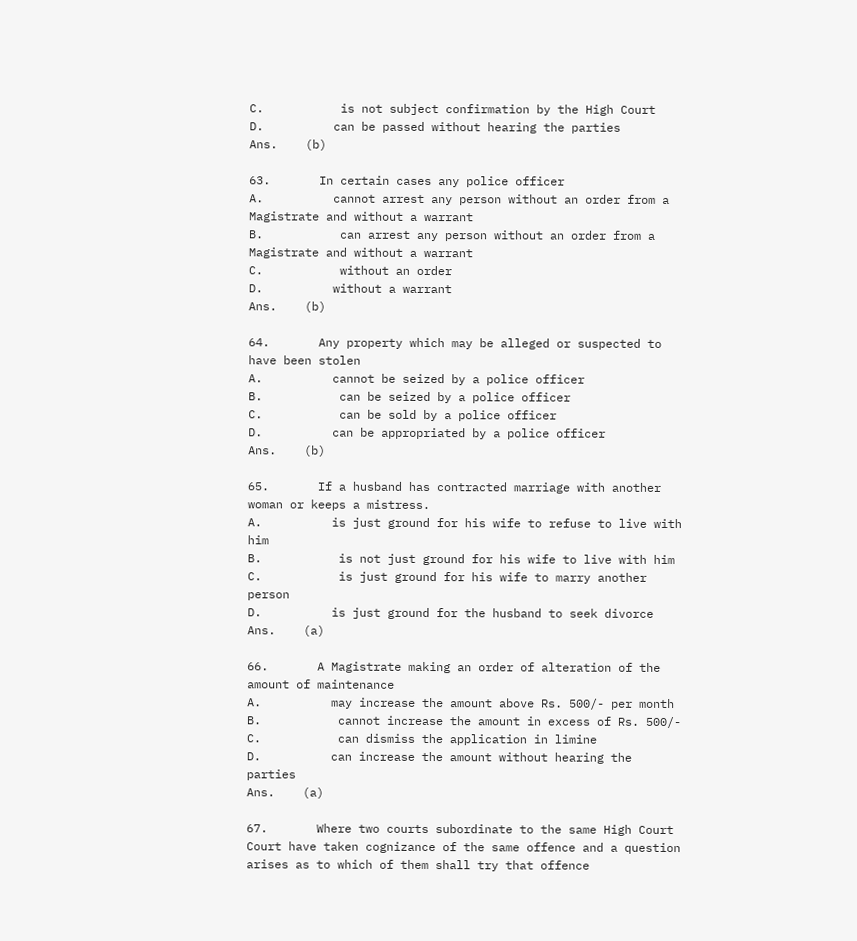C.           is not subject confirmation by the High Court
D.          can be passed without hearing the parties
Ans.    (b)

63.       In certain cases any police officer
A.          cannot arrest any person without an order from a Magistrate and without a warrant
B.           can arrest any person without an order from a Magistrate and without a warrant
C.           without an order
D.          without a warrant
Ans.    (b)

64.       Any property which may be alleged or suspected to have been stolen
A.          cannot be seized by a police officer
B.           can be seized by a police officer
C.           can be sold by a police officer
D.          can be appropriated by a police officer
Ans.    (b)

65.       If a husband has contracted marriage with another woman or keeps a mistress.
A.          is just ground for his wife to refuse to live with him
B.           is not just ground for his wife to live with him
C.           is just ground for his wife to marry another person
D.          is just ground for the husband to seek divorce
Ans.    (a)

66.       A Magistrate making an order of alteration of the amount of maintenance
A.          may increase the amount above Rs. 500/- per month
B.           cannot increase the amount in excess of Rs. 500/-
C.           can dismiss the application in limine
D.          can increase the amount without hearing the parties
Ans.    (a)

67.       Where two courts subordinate to the same High Court Court have taken cognizance of the same offence and a question arises as to which of them shall try that offence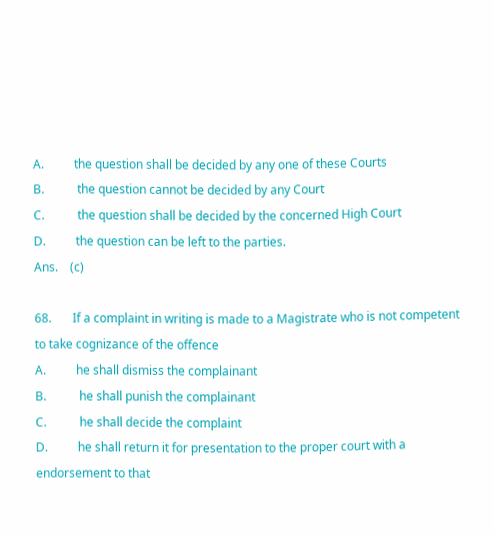A.          the question shall be decided by any one of these Courts
B.           the question cannot be decided by any Court
C.           the question shall be decided by the concerned High Court
D.          the question can be left to the parties.
Ans.    (c)

68.       If a complaint in writing is made to a Magistrate who is not competent to take cognizance of the offence
A.          he shall dismiss the complainant
B.           he shall punish the complainant
C.           he shall decide the complaint
D.          he shall return it for presentation to the proper court with a endorsement to that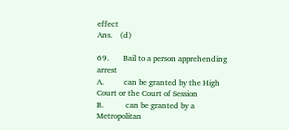effect
Ans.    (d)

69.       Bail to a person apprehending arrest
A.          can be granted by the High Court or the Court of Session
B.           can be granted by a Metropolitan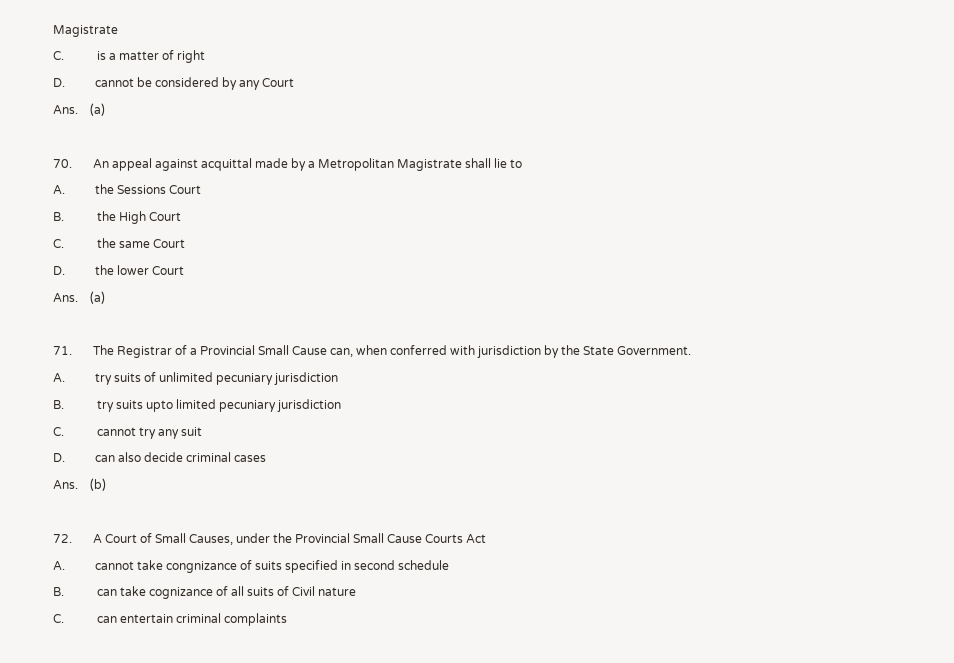Magistrate
C.           is a matter of right
D.          cannot be considered by any Court
Ans.    (a)

70.       An appeal against acquittal made by a Metropolitan Magistrate shall lie to
A.          the Sessions Court
B.           the High Court
C.           the same Court
D.          the lower Court
Ans.    (a)

71.       The Registrar of a Provincial Small Cause can, when conferred with jurisdiction by the State Government.
A.          try suits of unlimited pecuniary jurisdiction
B.           try suits upto limited pecuniary jurisdiction
C.           cannot try any suit
D.          can also decide criminal cases
Ans.    (b)

72.       A Court of Small Causes, under the Provincial Small Cause Courts Act
A.          cannot take congnizance of suits specified in second schedule
B.           can take cognizance of all suits of Civil nature
C.           can entertain criminal complaints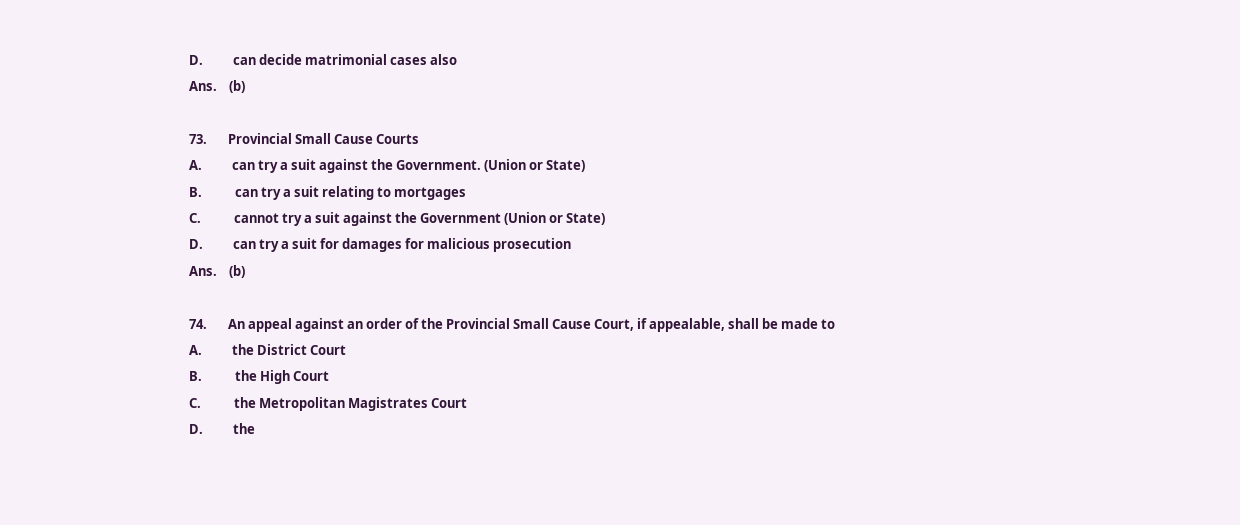D.          can decide matrimonial cases also
Ans.    (b)

73.       Provincial Small Cause Courts
A.          can try a suit against the Government. (Union or State)
B.           can try a suit relating to mortgages
C.           cannot try a suit against the Government (Union or State)
D.          can try a suit for damages for malicious prosecution
Ans.    (b)

74.       An appeal against an order of the Provincial Small Cause Court, if appealable, shall be made to
A.          the District Court
B.           the High Court
C.           the Metropolitan Magistrates Court
D.          the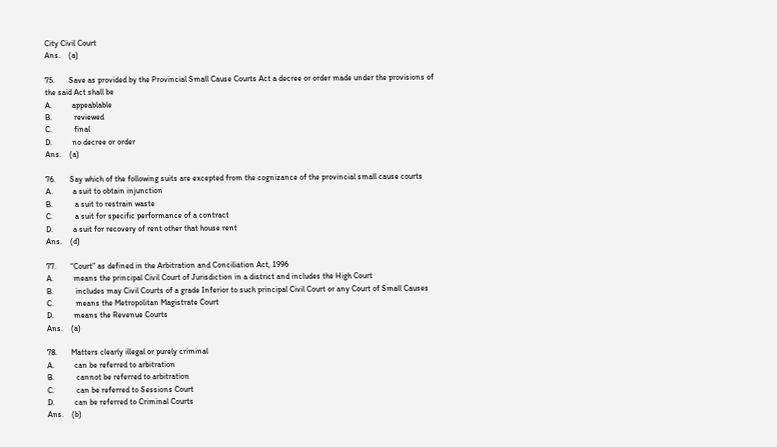City Civil Court
Ans.    (a)

75.       Save as provided by the Provincial Small Cause Courts Act a decree or order made under the provisions of the said Act shall be
A.          appeablable
B.           reviewed
C.           final
D.          no decree or order
Ans.    (a)

76.       Say which of the following suits are excepted from the cognizance of the provincial small cause courts
A.          a suit to obtain injunction
B.           a suit to restrain waste
C.           a suit for specific performance of a contract
D.          a suit for recovery of rent other that house rent
Ans.    (d)

77.       “Court” as defined in the Arbitration and Conciliation Act, 1996
A.          means the principal Civil Court of Jurisdiction in a district and includes the High Court
B.           includes may Civil Courts of a grade Inferior to such principal Civil Court or any Court of Small Causes
C.           means the Metropolitan Magistrate Court
D.          means the Revenue Courts
Ans.    (a)

78.       Matters clearly illegal or purely criminal
A.          can be referred to arbitration
B.           cannot be referred to arbitration
C.           can be referred to Sessions Court
D.          can be referred to Criminal Courts
Ans.    (b)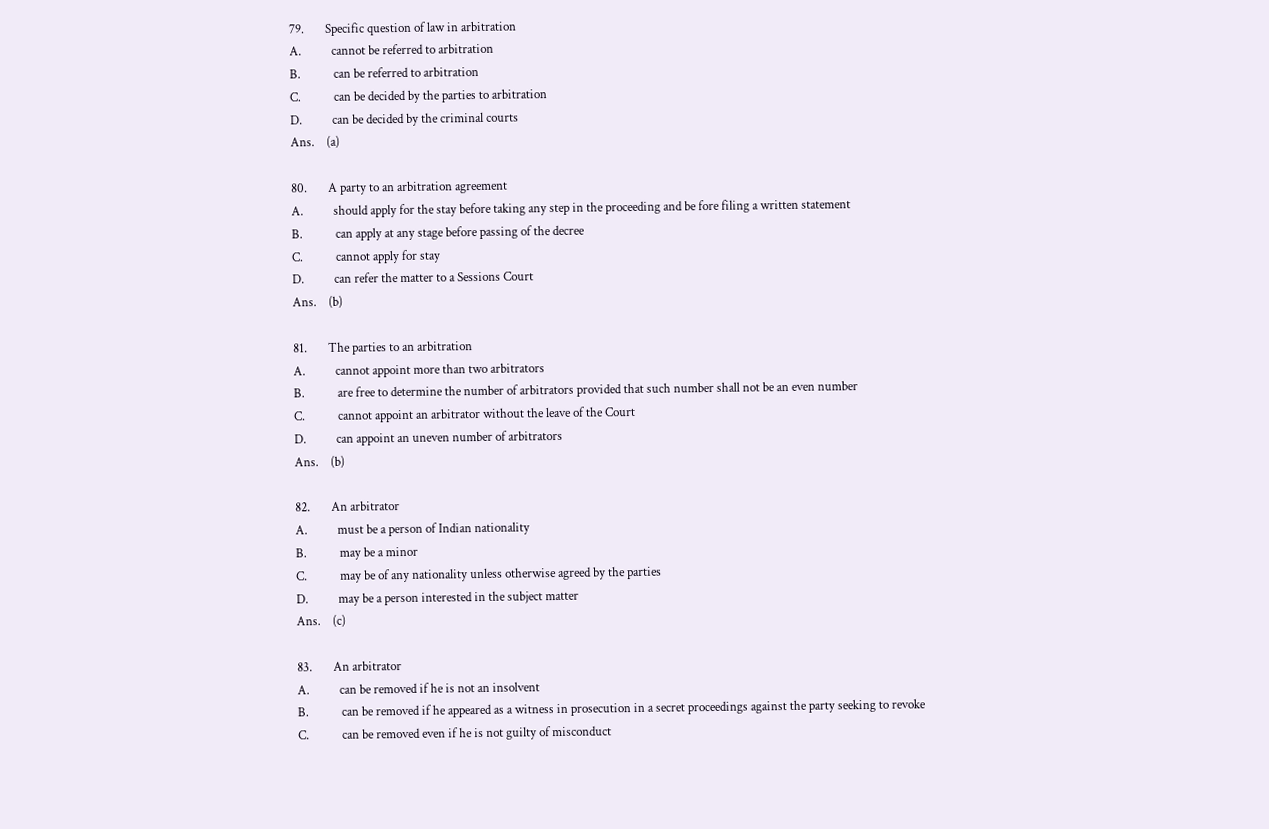79.       Specific question of law in arbitration
A.          cannot be referred to arbitration
B.           can be referred to arbitration
C.           can be decided by the parties to arbitration
D.          can be decided by the criminal courts
Ans.    (a)

80.       A party to an arbitration agreement
A.          should apply for the stay before taking any step in the proceeding and be fore filing a written statement
B.           can apply at any stage before passing of the decree
C.           cannot apply for stay
D.          can refer the matter to a Sessions Court
Ans.    (b)

81.       The parties to an arbitration
A.          cannot appoint more than two arbitrators
B.           are free to determine the number of arbitrators provided that such number shall not be an even number
C.           cannot appoint an arbitrator without the leave of the Court
D.          can appoint an uneven number of arbitrators
Ans.    (b)

82.       An arbitrator
A.          must be a person of Indian nationality
B.           may be a minor
C.           may be of any nationality unless otherwise agreed by the parties
D.          may be a person interested in the subject matter
Ans.    (c)

83.       An arbitrator
A.          can be removed if he is not an insolvent
B.           can be removed if he appeared as a witness in prosecution in a secret proceedings against the party seeking to revoke
C.           can be removed even if he is not guilty of misconduct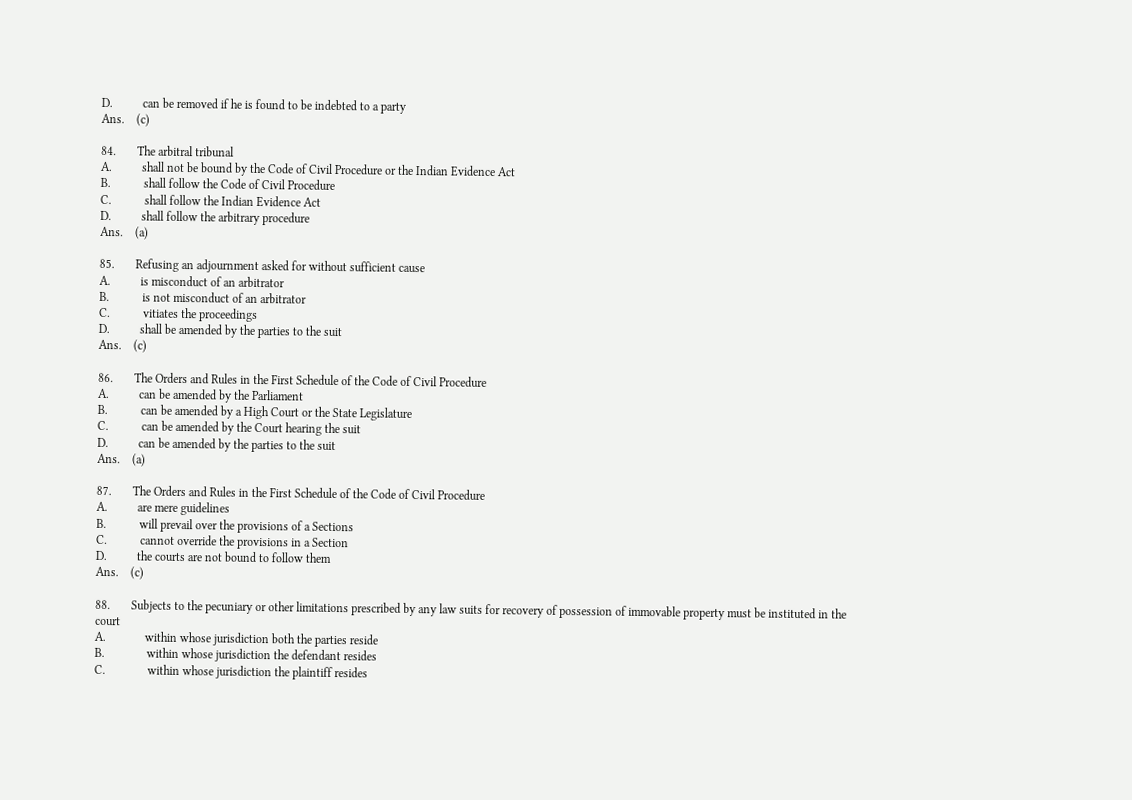D.          can be removed if he is found to be indebted to a party
Ans.    (c)

84.       The arbitral tribunal
A.          shall not be bound by the Code of Civil Procedure or the Indian Evidence Act
B.           shall follow the Code of Civil Procedure
C.           shall follow the Indian Evidence Act
D.          shall follow the arbitrary procedure
Ans.    (a)

85.       Refusing an adjournment asked for without sufficient cause
A.          is misconduct of an arbitrator
B.           is not misconduct of an arbitrator
C.           vitiates the proceedings
D.          shall be amended by the parties to the suit
Ans.    (c)

86.       The Orders and Rules in the First Schedule of the Code of Civil Procedure
A.          can be amended by the Parliament
B.           can be amended by a High Court or the State Legislature
C.           can be amended by the Court hearing the suit
D.          can be amended by the parties to the suit
Ans.    (a)

87.       The Orders and Rules in the First Schedule of the Code of Civil Procedure
A.          are mere guidelines
B.           will prevail over the provisions of a Sections
C.           cannot override the provisions in a Section
D.          the courts are not bound to follow them
Ans.    (c)

88.       Subjects to the pecuniary or other limitations prescribed by any law suits for recovery of possession of immovable property must be instituted in the court
A.             within whose jurisdiction both the parties reside
B.              within whose jurisdiction the defendant resides
C.              within whose jurisdiction the plaintiff resides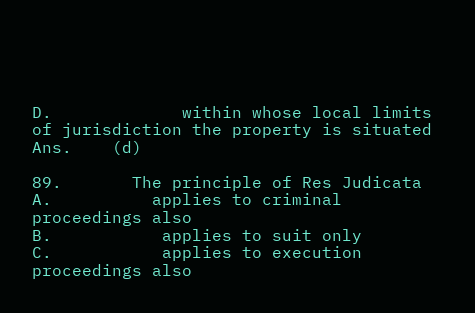D.             within whose local limits of jurisdiction the property is situated
Ans.    (d)

89.       The principle of Res Judicata
A.          applies to criminal proceedings also
B.           applies to suit only
C.           applies to execution proceedings also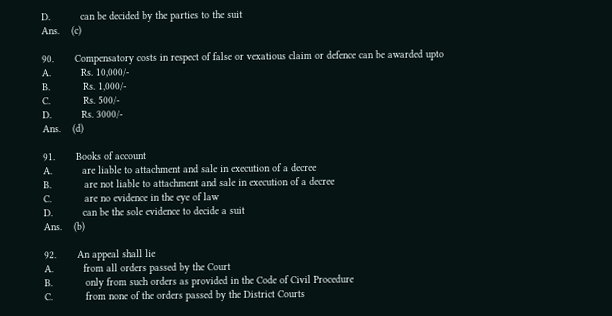D.          can be decided by the parties to the suit
Ans.    (c)

90.       Compensatory costs in respect of false or vexatious claim or defence can be awarded upto
A.          Rs. 10,000/-
B.           Rs. 1,000/-
C.           Rs. 500/-
D.          Rs. 3000/-
Ans.    (d)

91.       Books of account
A.          are liable to attachment and sale in execution of a decree
B.           are not liable to attachment and sale in execution of a decree
C.           are no evidence in the eye of law
D.          can be the sole evidence to decide a suit
Ans.    (b)

92.       An appeal shall lie
A.          from all orders passed by the Court
B.           only from such orders as provided in the Code of Civil Procedure
C.           from none of the orders passed by the District Courts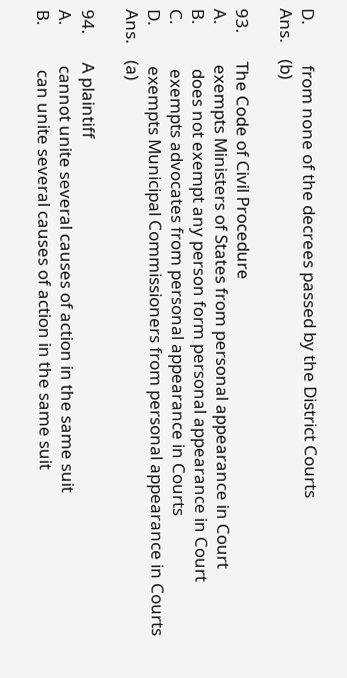D.          from none of the decrees passed by the District Courts
Ans.    (b)

93.       The Code of Civil Procedure
A.          exempts Ministers of States from personal appearance in Court
B.           does not exempt any person form personal appearance in Court
C.           exempts advocates from personal appearance in Courts
D.          exempts Municipal Commissioners from personal appearance in Courts
Ans.    (a)

94.       A plaintiff
A.          cannot unite several causes of action in the same suit
B.           can unite several causes of action in the same suit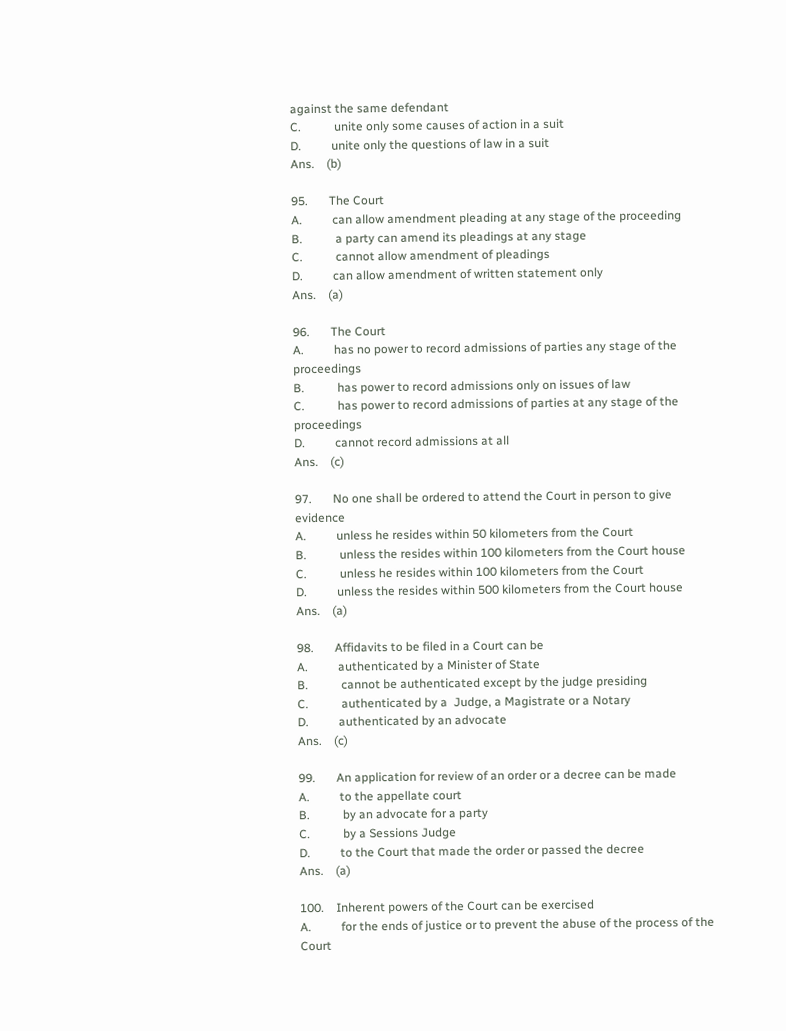against the same defendant
C.           unite only some causes of action in a suit
D.          unite only the questions of law in a suit
Ans.    (b)

95.       The Court
A.          can allow amendment pleading at any stage of the proceeding
B.           a party can amend its pleadings at any stage
C.           cannot allow amendment of pleadings
D.          can allow amendment of written statement only
Ans.    (a)

96.       The Court
A.          has no power to record admissions of parties any stage of the proceedings
B.           has power to record admissions only on issues of law
C.           has power to record admissions of parties at any stage of the proceedings
D.          cannot record admissions at all
Ans.    (c)

97.       No one shall be ordered to attend the Court in person to give evidence
A.          unless he resides within 50 kilometers from the Court
B.           unless the resides within 100 kilometers from the Court house
C.           unless he resides within 100 kilometers from the Court
D.          unless the resides within 500 kilometers from the Court house
Ans.    (a)

98.       Affidavits to be filed in a Court can be
A.          authenticated by a Minister of State
B.           cannot be authenticated except by the judge presiding
C.           authenticated by a  Judge, a Magistrate or a Notary
D.          authenticated by an advocate
Ans.    (c)

99.       An application for review of an order or a decree can be made
A.          to the appellate court
B.           by an advocate for a party
C.           by a Sessions Judge
D.          to the Court that made the order or passed the decree
Ans.    (a)

100.    Inherent powers of the Court can be exercised
A.          for the ends of justice or to prevent the abuse of the process of the Court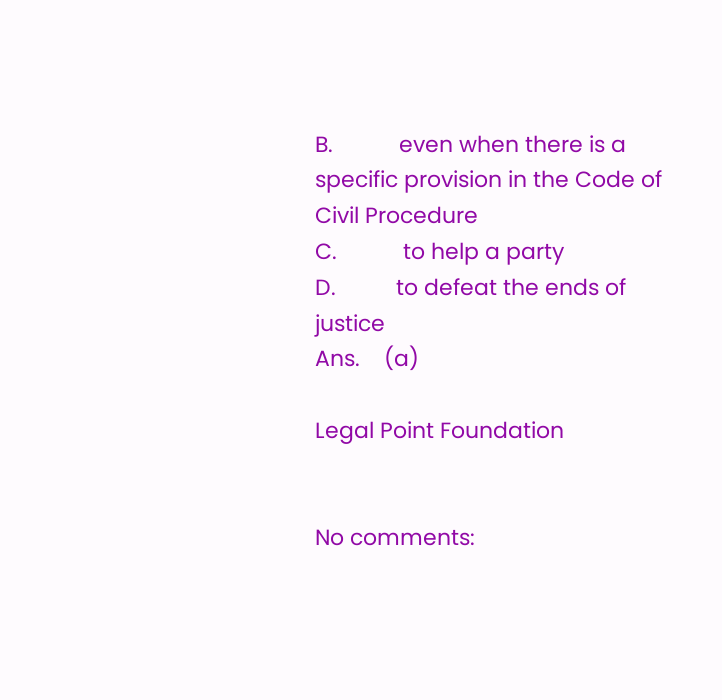B.           even when there is a specific provision in the Code of Civil Procedure
C.           to help a party
D.          to defeat the ends of justice
Ans.    (a)

Legal Point Foundation


No comments: